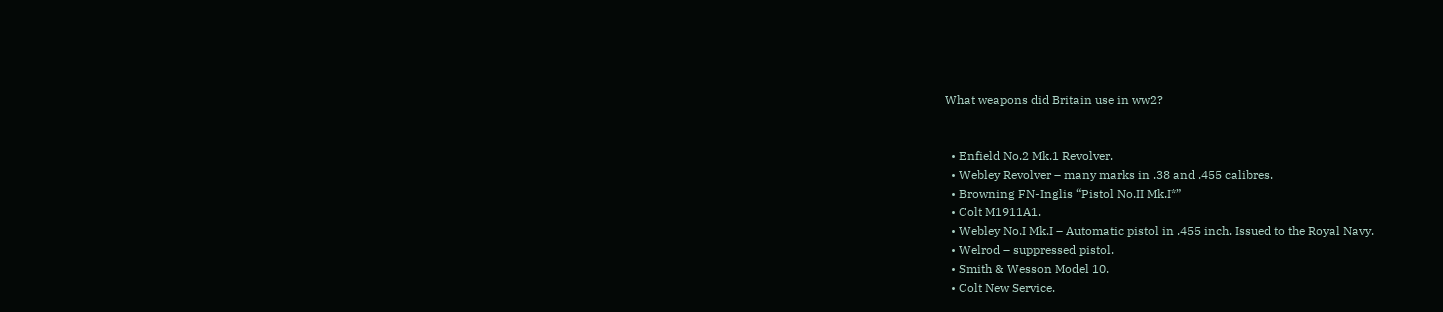What weapons did Britain use in ww2?


  • Enfield No.2 Mk.1 Revolver.
  • Webley Revolver – many marks in .38 and .455 calibres.
  • Browning FN-Inglis “Pistol No.II Mk.I*”
  • Colt M1911A1.
  • Webley No.I Mk.I – Automatic pistol in .455 inch. Issued to the Royal Navy.
  • Welrod – suppressed pistol.
  • Smith & Wesson Model 10.
  • Colt New Service.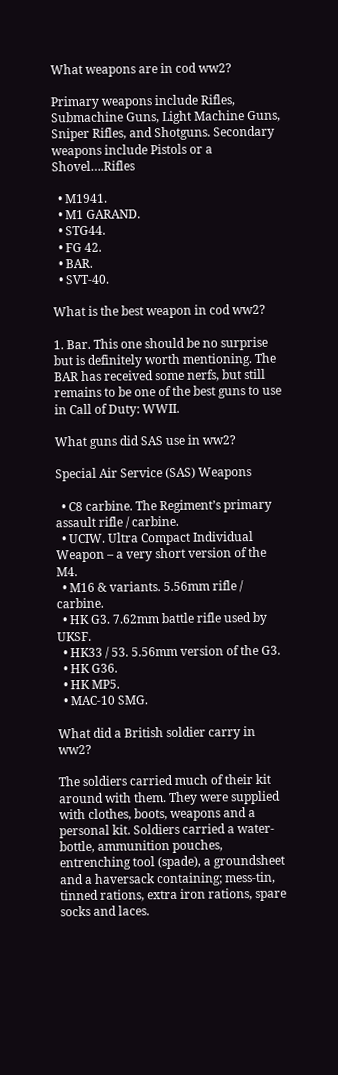What weapons are in cod ww2?

Primary weapons include Rifles, Submachine Guns, Light Machine Guns, Sniper Rifles, and Shotguns. Secondary weapons include Pistols or a Shovel….Rifles

  • M1941.
  • M1 GARAND.
  • STG44.
  • FG 42.
  • BAR.
  • SVT-40.

What is the best weapon in cod ww2?

1. Bar. This one should be no surprise but is definitely worth mentioning. The BAR has received some nerfs, but still remains to be one of the best guns to use in Call of Duty: WWII.

What guns did SAS use in ww2?

Special Air Service (SAS) Weapons

  • C8 carbine. The Regiment’s primary assault rifle / carbine.
  • UCIW. Ultra Compact Individual Weapon – a very short version of the M4.
  • M16 & variants. 5.56mm rifle / carbine.
  • HK G3. 7.62mm battle rifle used by UKSF.
  • HK33 / 53. 5.56mm version of the G3.
  • HK G36.
  • HK MP5.
  • MAC-10 SMG.

What did a British soldier carry in ww2?

The soldiers carried much of their kit around with them. They were supplied with clothes, boots, weapons and a personal kit. Soldiers carried a water-bottle, ammunition pouches, entrenching tool (spade), a groundsheet and a haversack containing; mess-tin, tinned rations, extra iron rations, spare socks and laces.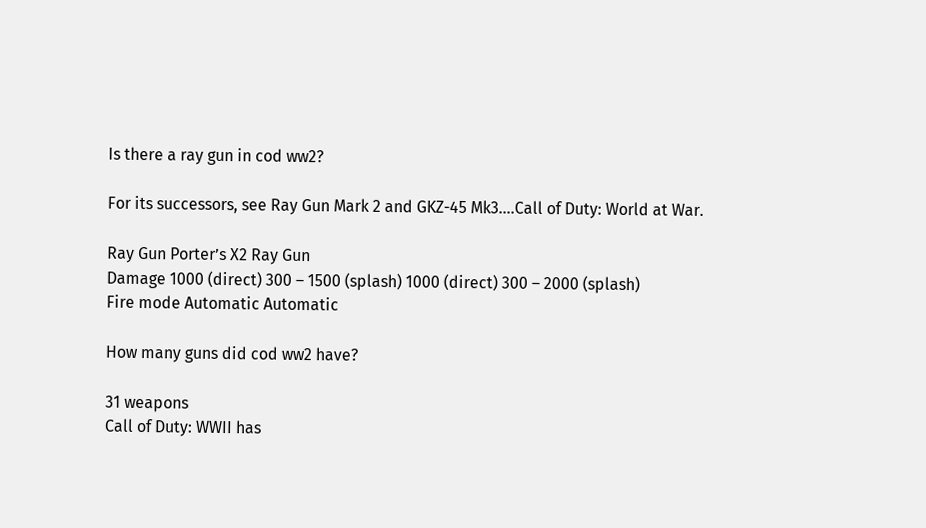Is there a ray gun in cod ww2?

For its successors, see Ray Gun Mark 2 and GKZ-45 Mk3….Call of Duty: World at War.

Ray Gun Porter’s X2 Ray Gun
Damage 1000 (direct) 300 – 1500 (splash) 1000 (direct) 300 – 2000 (splash)
Fire mode Automatic Automatic

How many guns did cod ww2 have?

31 weapons
Call of Duty: WWII has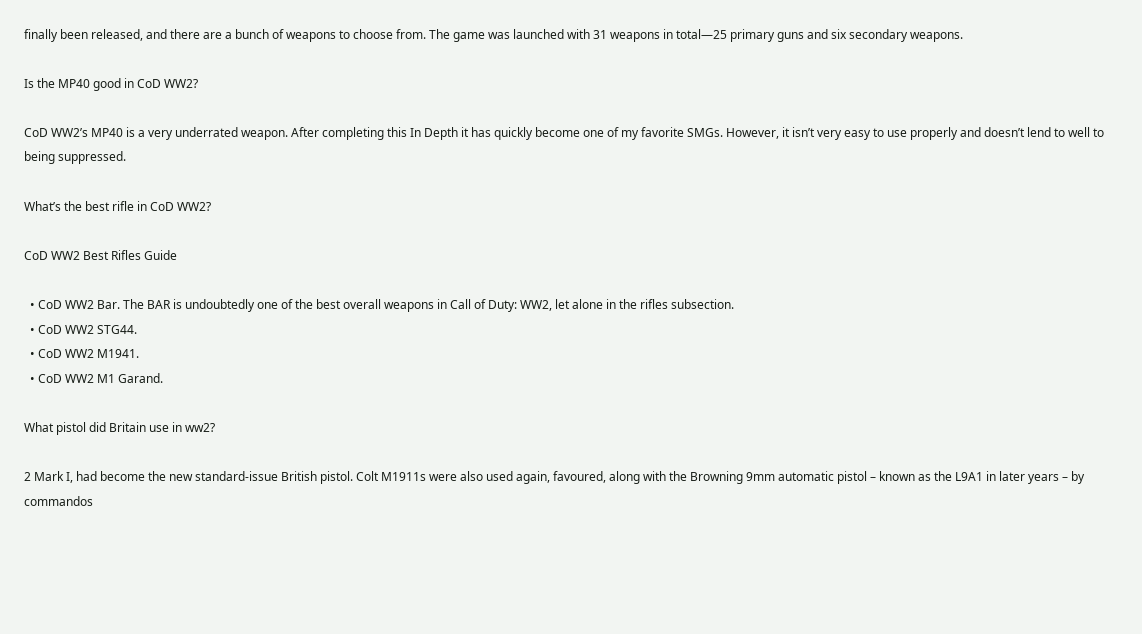finally been released, and there are a bunch of weapons to choose from. The game was launched with 31 weapons in total—25 primary guns and six secondary weapons.

Is the MP40 good in CoD WW2?

CoD WW2’s MP40 is a very underrated weapon. After completing this In Depth it has quickly become one of my favorite SMGs. However, it isn’t very easy to use properly and doesn’t lend to well to being suppressed.

What’s the best rifle in CoD WW2?

CoD WW2 Best Rifles Guide

  • CoD WW2 Bar. The BAR is undoubtedly one of the best overall weapons in Call of Duty: WW2, let alone in the rifles subsection.
  • CoD WW2 STG44.
  • CoD WW2 M1941.
  • CoD WW2 M1 Garand.

What pistol did Britain use in ww2?

2 Mark I, had become the new standard-issue British pistol. Colt M1911s were also used again, favoured, along with the Browning 9mm automatic pistol – known as the L9A1 in later years – by commandos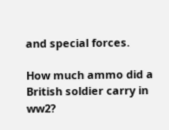and special forces.

How much ammo did a British soldier carry in ww2?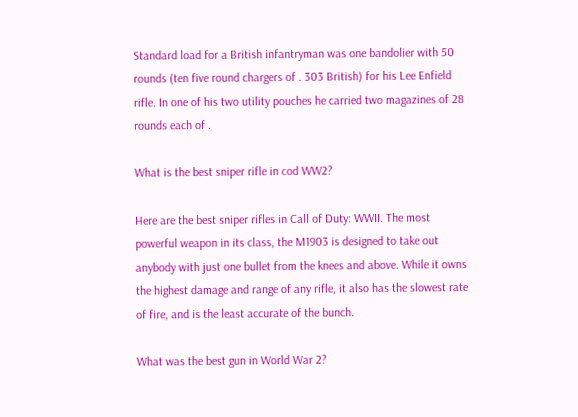Standard load for a British infantryman was one bandolier with 50 rounds (ten five round chargers of . 303 British) for his Lee Enfield rifle. In one of his two utility pouches he carried two magazines of 28 rounds each of .

What is the best sniper rifle in cod WW2?

Here are the best sniper rifles in Call of Duty: WWII. The most powerful weapon in its class, the M1903 is designed to take out anybody with just one bullet from the knees and above. While it owns the highest damage and range of any rifle, it also has the slowest rate of fire, and is the least accurate of the bunch.

What was the best gun in World War 2?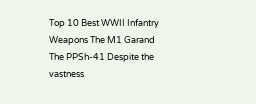Top 10 Best WWII Infantry Weapons The M1 Garand The PPSh-41 Despite the vastness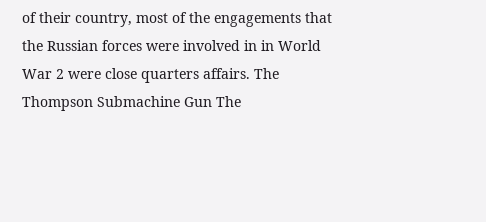of their country, most of the engagements that the Russian forces were involved in in World War 2 were close quarters affairs. The Thompson Submachine Gun The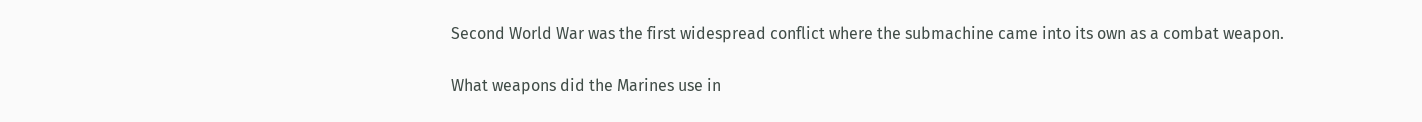Second World War was the first widespread conflict where the submachine came into its own as a combat weapon.

What weapons did the Marines use in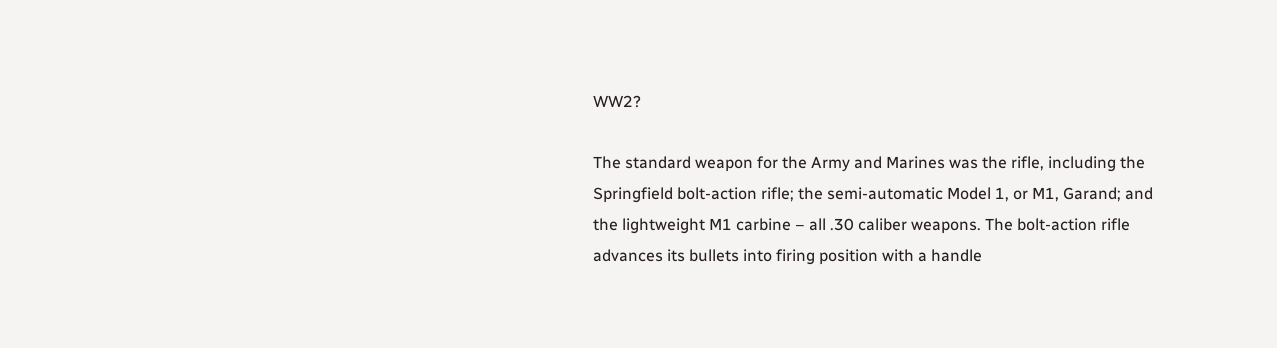WW2?

The standard weapon for the Army and Marines was the rifle, including the Springfield bolt-action rifle; the semi-automatic Model 1, or M1, Garand; and the lightweight M1 carbine – all .30 caliber weapons. The bolt-action rifle advances its bullets into firing position with a handle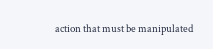action that must be manipulated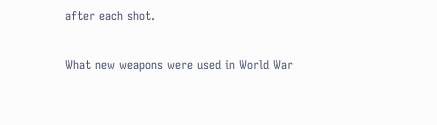after each shot.

What new weapons were used in World War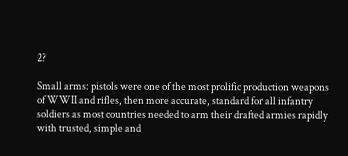2?

Small arms: pistols were one of the most prolific production weapons of WWII and rifles, then more accurate, standard for all infantry soldiers as most countries needed to arm their drafted armies rapidly with trusted, simple and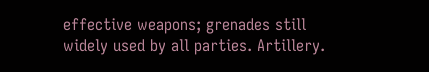effective weapons; grenades still widely used by all parties. Artillery.